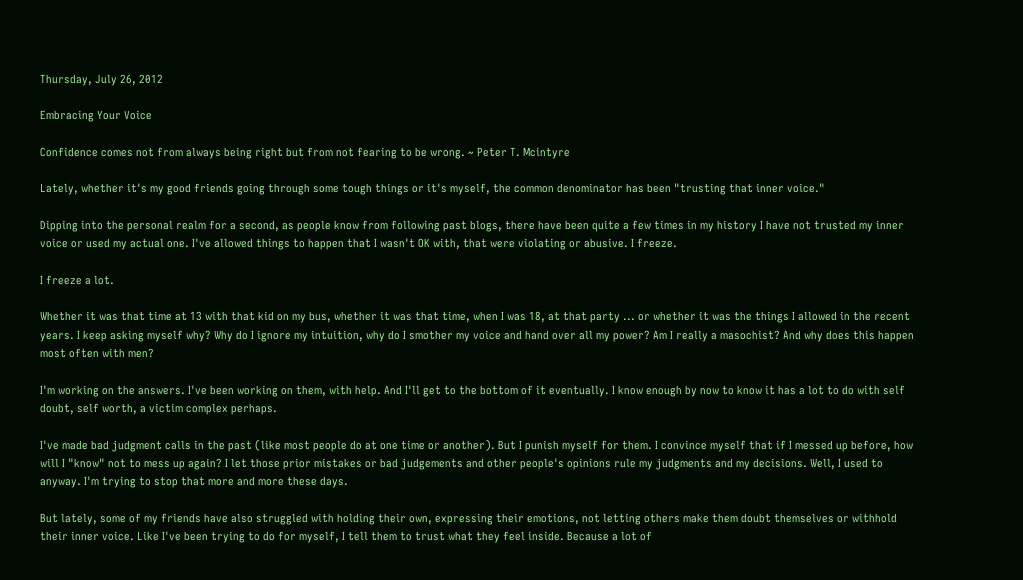Thursday, July 26, 2012

Embracing Your Voice

Confidence comes not from always being right but from not fearing to be wrong. ~ Peter T. Mcintyre

Lately, whether it's my good friends going through some tough things or it's myself, the common denominator has been "trusting that inner voice."

Dipping into the personal realm for a second, as people know from following past blogs, there have been quite a few times in my history I have not trusted my inner voice or used my actual one. I've allowed things to happen that I wasn't OK with, that were violating or abusive. I freeze.

I freeze a lot.

Whether it was that time at 13 with that kid on my bus, whether it was that time, when I was 18, at that party ... or whether it was the things I allowed in the recent years. I keep asking myself why? Why do I ignore my intuition, why do I smother my voice and hand over all my power? Am I really a masochist? And why does this happen most often with men?

I'm working on the answers. I've been working on them, with help. And I'll get to the bottom of it eventually. I know enough by now to know it has a lot to do with self doubt, self worth, a victim complex perhaps.

I've made bad judgment calls in the past (like most people do at one time or another). But I punish myself for them. I convince myself that if I messed up before, how will I "know" not to mess up again? I let those prior mistakes or bad judgements and other people's opinions rule my judgments and my decisions. Well, I used to anyway. I'm trying to stop that more and more these days.

But lately, some of my friends have also struggled with holding their own, expressing their emotions, not letting others make them doubt themselves or withhold their inner voice. Like I've been trying to do for myself, I tell them to trust what they feel inside. Because a lot of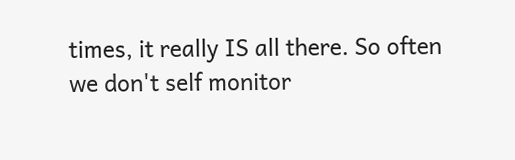times, it really IS all there. So often we don't self monitor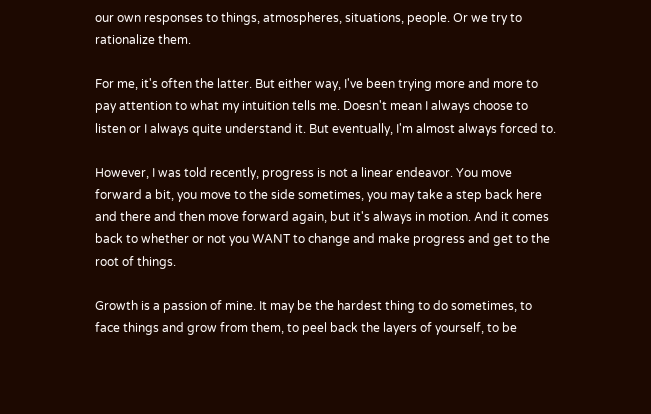our own responses to things, atmospheres, situations, people. Or we try to rationalize them.

For me, it's often the latter. But either way, I've been trying more and more to pay attention to what my intuition tells me. Doesn't mean I always choose to listen or I always quite understand it. But eventually, I'm almost always forced to.

However, I was told recently, progress is not a linear endeavor. You move forward a bit, you move to the side sometimes, you may take a step back here and there and then move forward again, but it's always in motion. And it comes back to whether or not you WANT to change and make progress and get to the root of things.

Growth is a passion of mine. It may be the hardest thing to do sometimes, to face things and grow from them, to peel back the layers of yourself, to be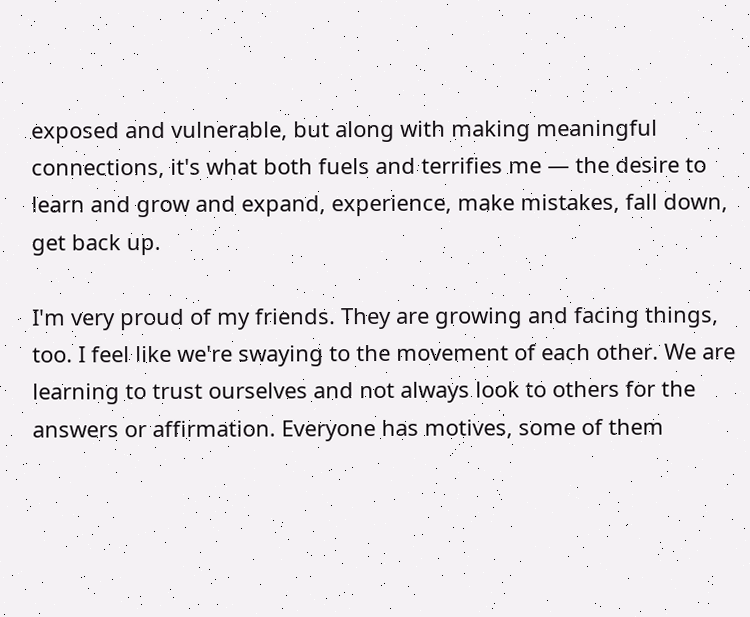exposed and vulnerable, but along with making meaningful connections, it's what both fuels and terrifies me — the desire to learn and grow and expand, experience, make mistakes, fall down, get back up.

I'm very proud of my friends. They are growing and facing things, too. I feel like we're swaying to the movement of each other. We are learning to trust ourselves and not always look to others for the answers or affirmation. Everyone has motives, some of them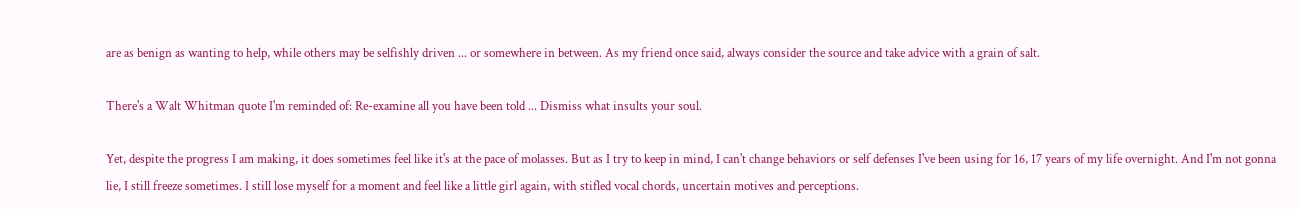are as benign as wanting to help, while others may be selfishly driven ... or somewhere in between. As my friend once said, always consider the source and take advice with a grain of salt.

There's a Walt Whitman quote I'm reminded of: Re-examine all you have been told ... Dismiss what insults your soul.

Yet, despite the progress I am making, it does sometimes feel like it's at the pace of molasses. But as I try to keep in mind, I can't change behaviors or self defenses I've been using for 16, 17 years of my life overnight. And I'm not gonna lie, I still freeze sometimes. I still lose myself for a moment and feel like a little girl again, with stifled vocal chords, uncertain motives and perceptions.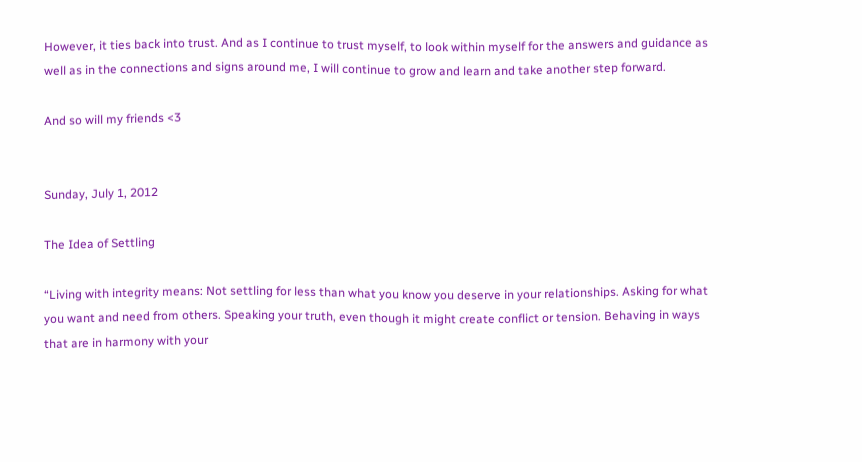However, it ties back into trust. And as I continue to trust myself, to look within myself for the answers and guidance as well as in the connections and signs around me, I will continue to grow and learn and take another step forward.

And so will my friends <3


Sunday, July 1, 2012

The Idea of Settling

“Living with integrity means: Not settling for less than what you know you deserve in your relationships. Asking for what you want and need from others. Speaking your truth, even though it might create conflict or tension. Behaving in ways that are in harmony with your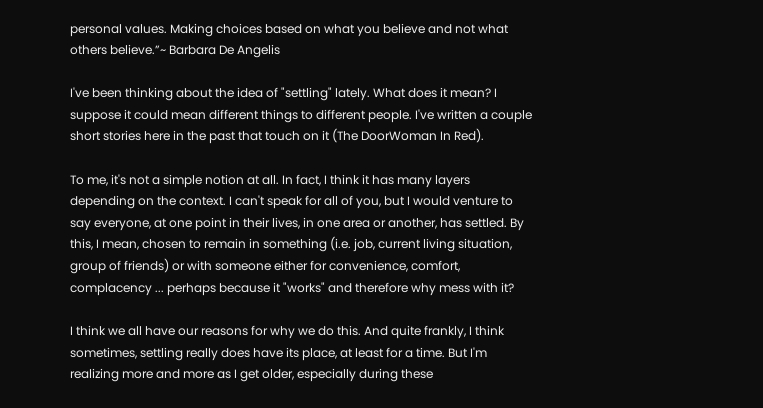personal values. Making choices based on what you believe and not what others believe.”~ Barbara De Angelis

I've been thinking about the idea of "settling" lately. What does it mean? I suppose it could mean different things to different people. I've written a couple short stories here in the past that touch on it (The DoorWoman In Red).

To me, it's not a simple notion at all. In fact, I think it has many layers depending on the context. I can't speak for all of you, but I would venture to say everyone, at one point in their lives, in one area or another, has settled. By this, I mean, chosen to remain in something (i.e. job, current living situation, group of friends) or with someone either for convenience, comfort, complacency ... perhaps because it "works" and therefore why mess with it?

I think we all have our reasons for why we do this. And quite frankly, I think sometimes, settling really does have its place, at least for a time. But I'm realizing more and more as I get older, especially during these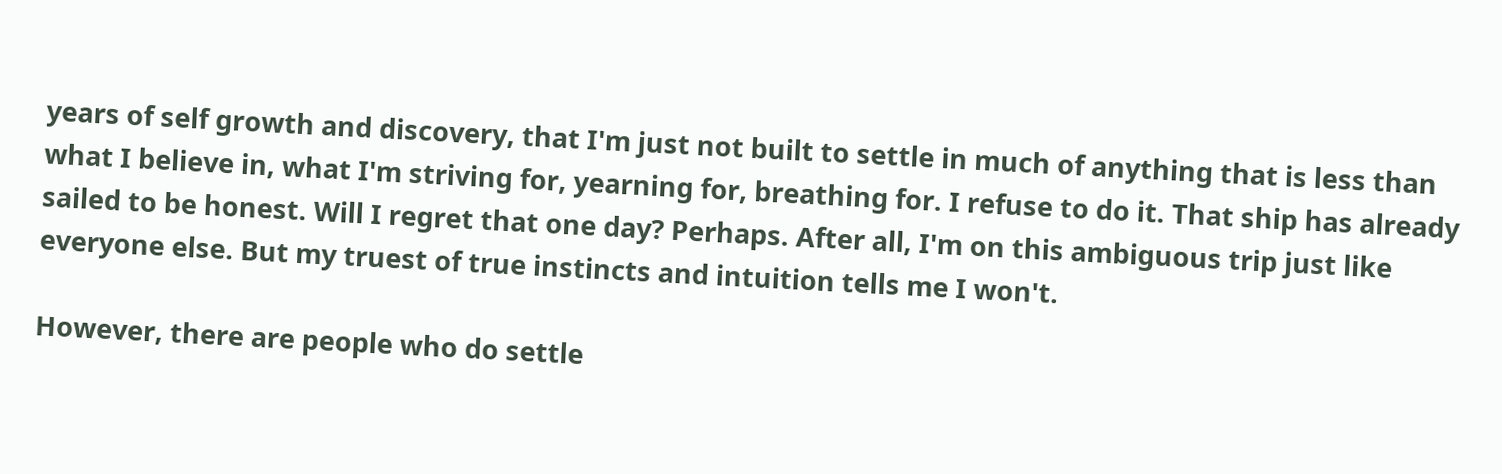years of self growth and discovery, that I'm just not built to settle in much of anything that is less than what I believe in, what I'm striving for, yearning for, breathing for. I refuse to do it. That ship has already sailed to be honest. Will I regret that one day? Perhaps. After all, I'm on this ambiguous trip just like everyone else. But my truest of true instincts and intuition tells me I won't.

However, there are people who do settle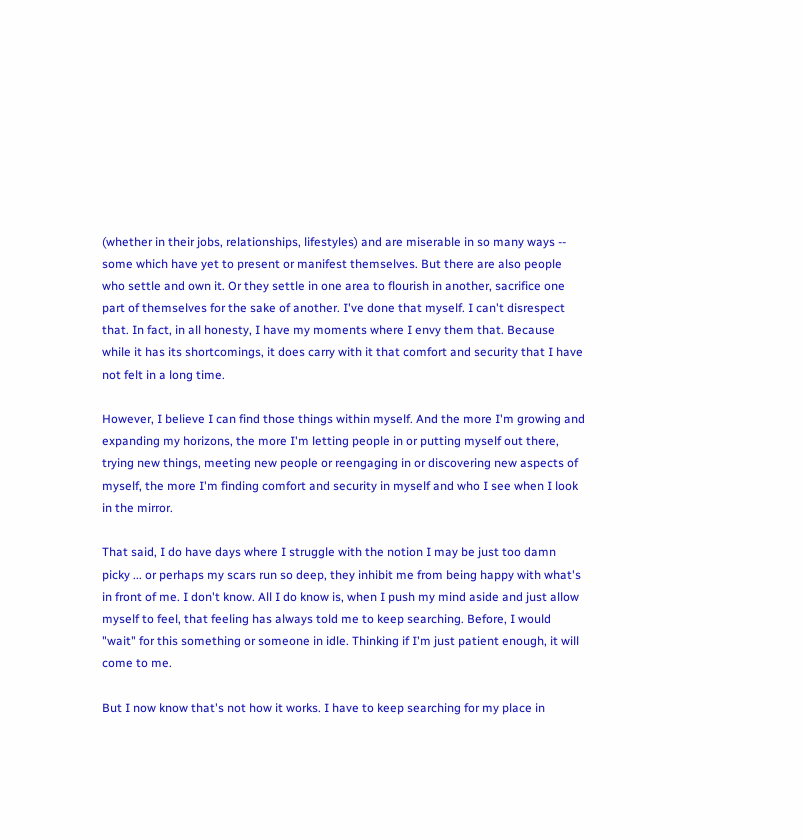(whether in their jobs, relationships, lifestyles) and are miserable in so many ways -- some which have yet to present or manifest themselves. But there are also people who settle and own it. Or they settle in one area to flourish in another, sacrifice one part of themselves for the sake of another. I've done that myself. I can't disrespect that. In fact, in all honesty, I have my moments where I envy them that. Because while it has its shortcomings, it does carry with it that comfort and security that I have not felt in a long time.

However, I believe I can find those things within myself. And the more I'm growing and expanding my horizons, the more I'm letting people in or putting myself out there, trying new things, meeting new people or reengaging in or discovering new aspects of myself, the more I'm finding comfort and security in myself and who I see when I look in the mirror.

That said, I do have days where I struggle with the notion I may be just too damn picky ... or perhaps my scars run so deep, they inhibit me from being happy with what's in front of me. I don't know. All I do know is, when I push my mind aside and just allow myself to feel, that feeling has always told me to keep searching. Before, I would "wait" for this something or someone in idle. Thinking if I'm just patient enough, it will come to me.

But I now know that's not how it works. I have to keep searching for my place in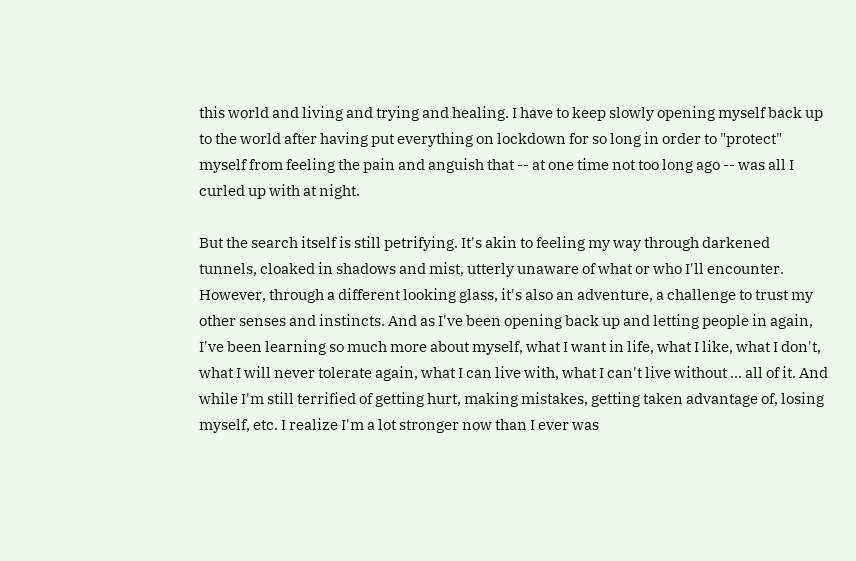this world and living and trying and healing. I have to keep slowly opening myself back up to the world after having put everything on lockdown for so long in order to "protect" myself from feeling the pain and anguish that -- at one time not too long ago -- was all I curled up with at night.

But the search itself is still petrifying. It's akin to feeling my way through darkened tunnels, cloaked in shadows and mist, utterly unaware of what or who I'll encounter. However, through a different looking glass, it's also an adventure, a challenge to trust my other senses and instincts. And as I've been opening back up and letting people in again, I've been learning so much more about myself, what I want in life, what I like, what I don't, what I will never tolerate again, what I can live with, what I can't live without ... all of it. And while I'm still terrified of getting hurt, making mistakes, getting taken advantage of, losing myself, etc. I realize I'm a lot stronger now than I ever was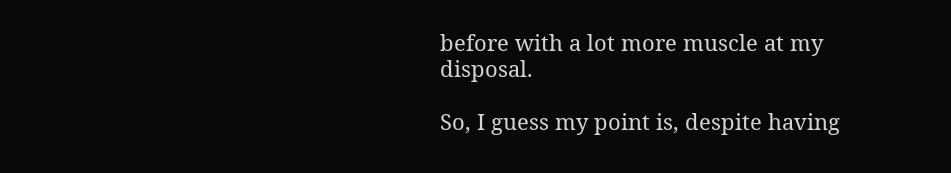before with a lot more muscle at my disposal.

So, I guess my point is, despite having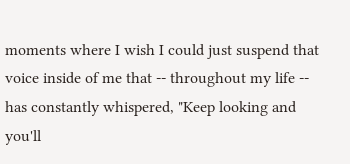moments where I wish I could just suspend that voice inside of me that -- throughout my life -- has constantly whispered, "Keep looking and you'll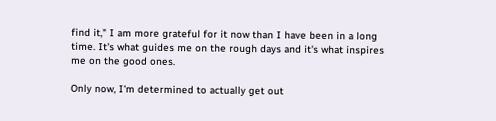find it," I am more grateful for it now than I have been in a long time. It's what guides me on the rough days and it's what inspires me on the good ones.

Only now, I'm determined to actually get out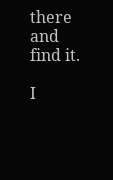there and find it.

I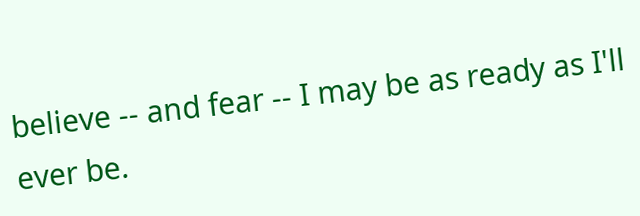believe -- and fear -- I may be as ready as I'll ever be.